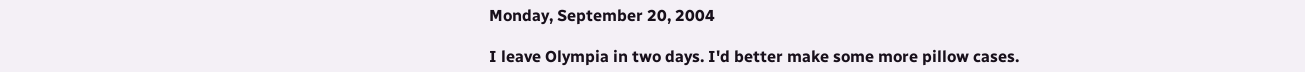Monday, September 20, 2004

I leave Olympia in two days. I'd better make some more pillow cases.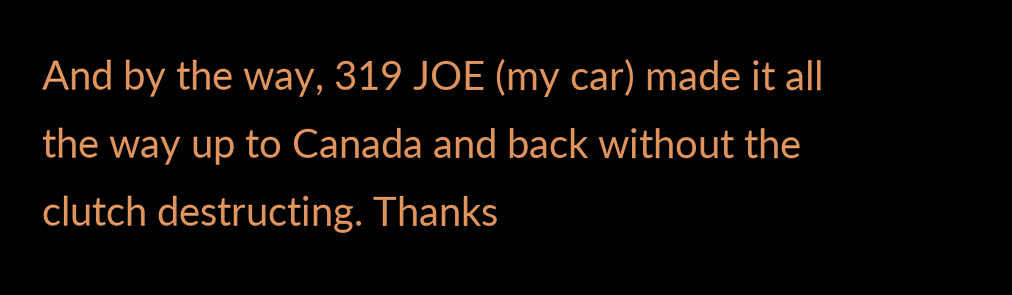And by the way, 319 JOE (my car) made it all the way up to Canada and back without the clutch destructing. Thanks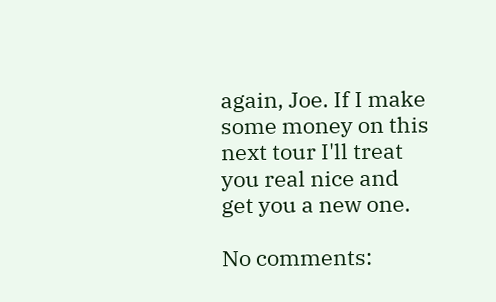again, Joe. If I make some money on this next tour I'll treat you real nice and get you a new one.

No comments: